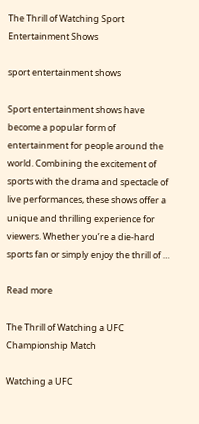The Thrill of Watching Sport Entertainment Shows

sport entertainment shows

Sport entertainment shows have become a popular form of entertainment for people around the world. Combining the excitement of sports with the drama and spectacle of live performances, these shows offer a unique and thrilling experience for viewers. Whether you’re a die-hard sports fan or simply enjoy the thrill of …

Read more

The Thrill of Watching a UFC Championship Match

Watching a UFC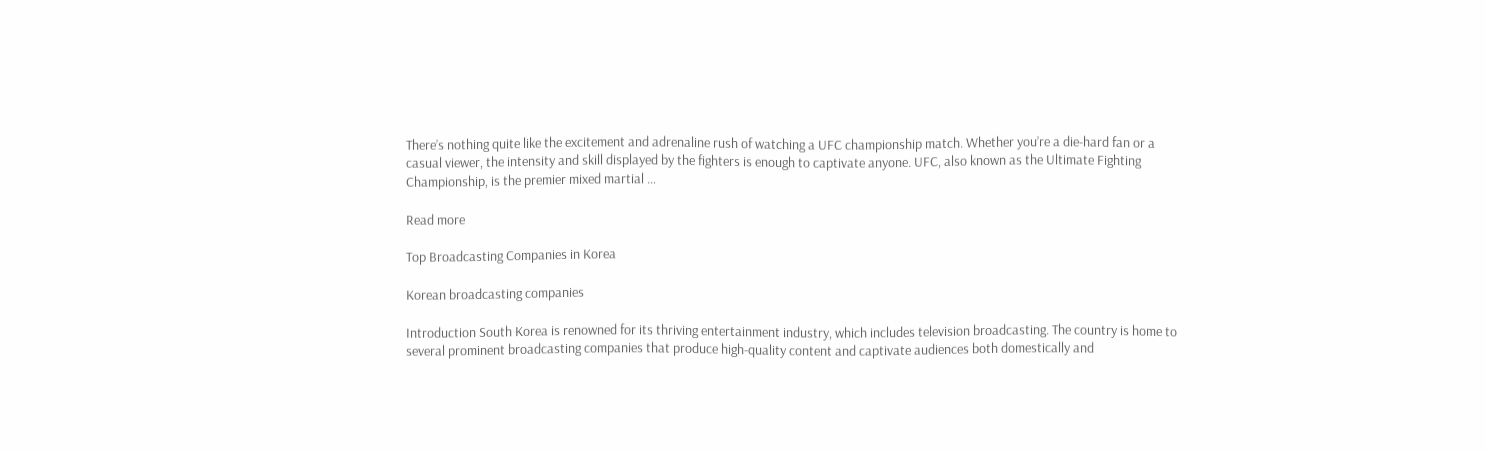There’s nothing quite like the excitement and adrenaline rush of watching a UFC championship match. Whether you’re a die-hard fan or a casual viewer, the intensity and skill displayed by the fighters is enough to captivate anyone. UFC, also known as the Ultimate Fighting Championship, is the premier mixed martial …

Read more

Top Broadcasting Companies in Korea

Korean broadcasting companies

Introduction South Korea is renowned for its thriving entertainment industry, which includes television broadcasting. The country is home to several prominent broadcasting companies that produce high-quality content and captivate audiences both domestically and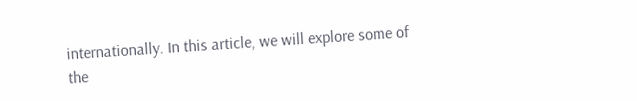internationally. In this article, we will explore some of the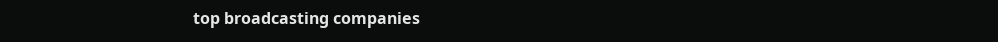top broadcasting companies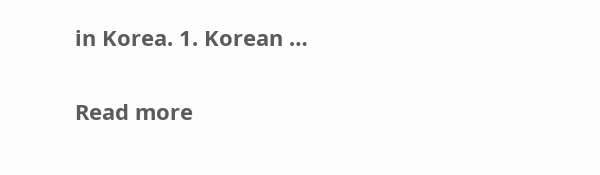in Korea. 1. Korean …

Read more